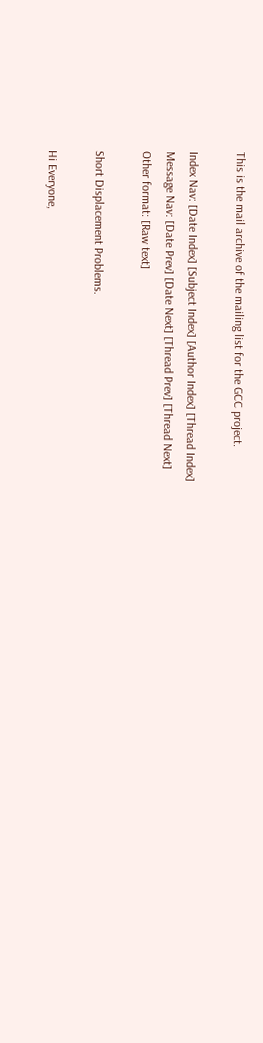This is the mail archive of the mailing list for the GCC project.

Index Nav: [Date Index] [Subject Index] [Author Index] [Thread Index]
Message Nav: [Date Prev] [Date Next] [Thread Prev] [Thread Next]
Other format: [Raw text]

Short Displacement Problems.

Hi Everyone,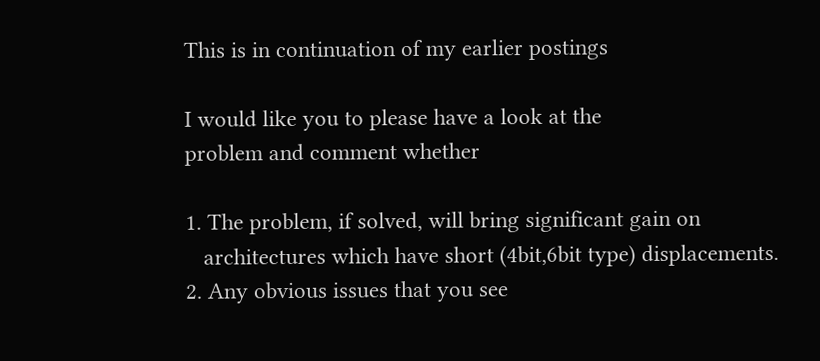This is in continuation of my earlier postings

I would like you to please have a look at the
problem and comment whether

1. The problem, if solved, will bring significant gain on
   architectures which have short (4bit,6bit type) displacements.
2. Any obvious issues that you see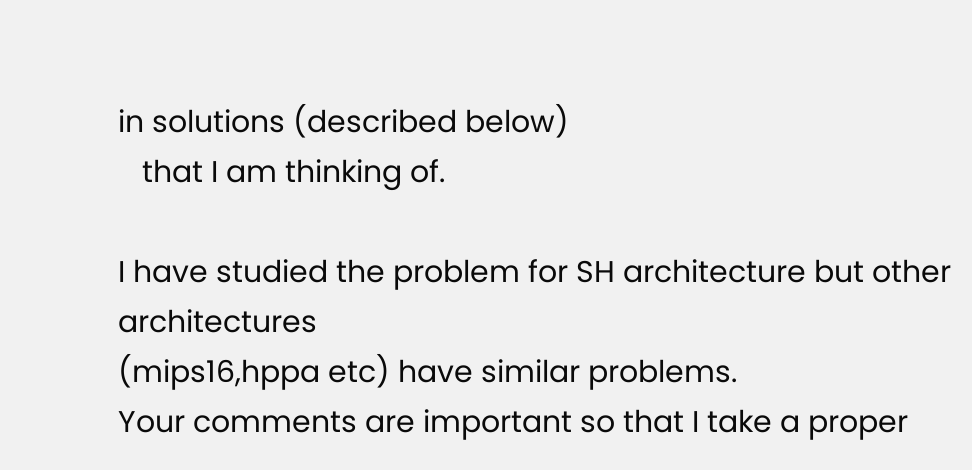in solutions (described below)
   that I am thinking of.

I have studied the problem for SH architecture but other architectures
(mips16,hppa etc) have similar problems.
Your comments are important so that I take a proper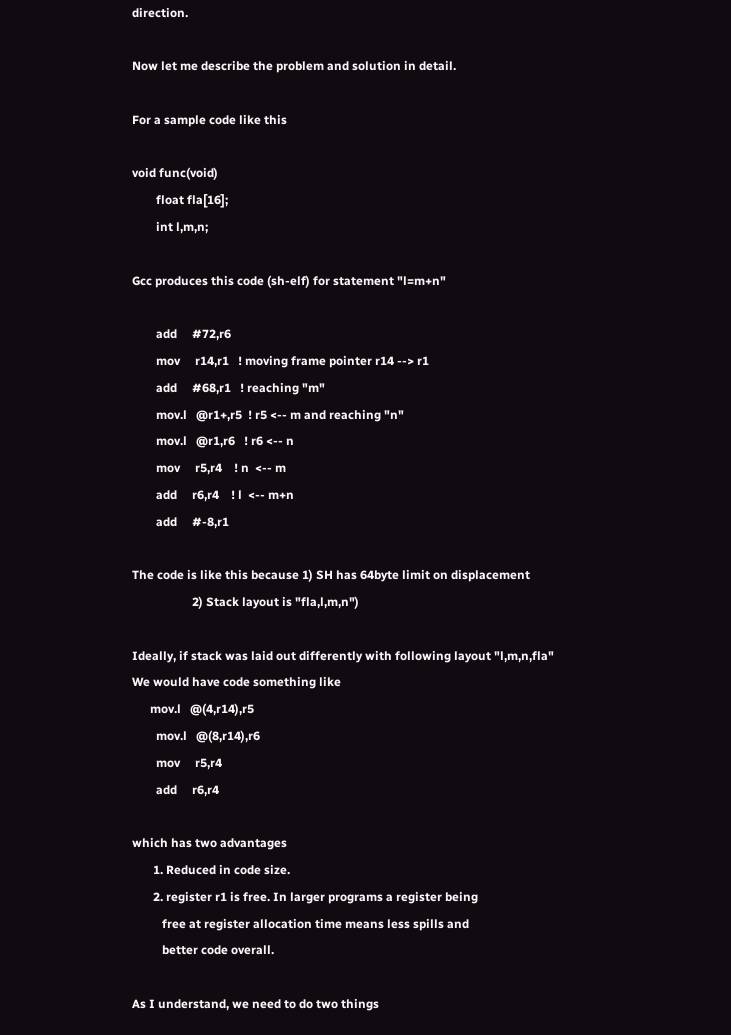direction.

Now let me describe the problem and solution in detail.

For a sample code like this

void func(void)
        float fla[16];
        int l,m,n;

Gcc produces this code (sh-elf) for statement "l=m+n"

        add     #72,r6
        mov     r14,r1   ! moving frame pointer r14 --> r1
        add     #68,r1   ! reaching "m"
        mov.l   @r1+,r5  ! r5 <-- m and reaching "n"
        mov.l   @r1,r6   ! r6 <-- n
        mov     r5,r4    ! n  <-- m
        add     r6,r4    ! l  <-- m+n
        add     #-8,r1

The code is like this because 1) SH has 64byte limit on displacement
                    2) Stack layout is "fla,l,m,n")

Ideally, if stack was laid out differently with following layout "l,m,n,fla"
We would have code something like
      mov.l   @(4,r14),r5
        mov.l   @(8,r14),r6
        mov     r5,r4
        add     r6,r4

which has two advantages
       1. Reduced in code size.
       2. register r1 is free. In larger programs a register being
          free at register allocation time means less spills and
          better code overall.

As I understand, we need to do two things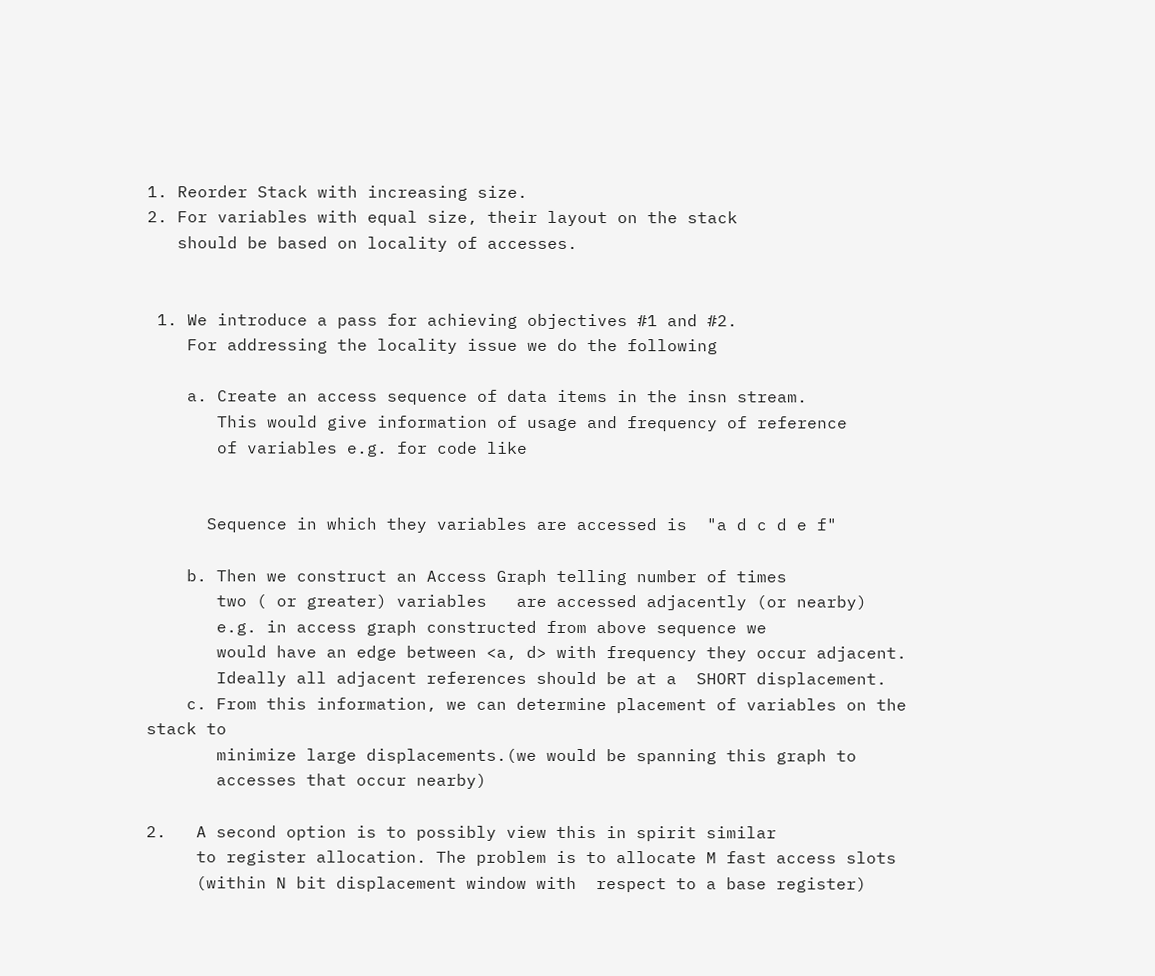1. Reorder Stack with increasing size.
2. For variables with equal size, their layout on the stack
   should be based on locality of accesses.


 1. We introduce a pass for achieving objectives #1 and #2.
    For addressing the locality issue we do the following

    a. Create an access sequence of data items in the insn stream.
       This would give information of usage and frequency of reference
       of variables e.g. for code like


      Sequence in which they variables are accessed is  "a d c d e f"

    b. Then we construct an Access Graph telling number of times
       two ( or greater) variables   are accessed adjacently (or nearby)
       e.g. in access graph constructed from above sequence we
       would have an edge between <a, d> with frequency they occur adjacent.
       Ideally all adjacent references should be at a  SHORT displacement.
    c. From this information, we can determine placement of variables on the
stack to
       minimize large displacements.(we would be spanning this graph to
       accesses that occur nearby)

2.   A second option is to possibly view this in spirit similar
     to register allocation. The problem is to allocate M fast access slots
     (within N bit displacement window with  respect to a base register)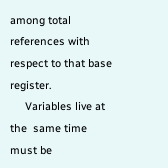among total references with respect to that base register.
     Variables live at the  same time must be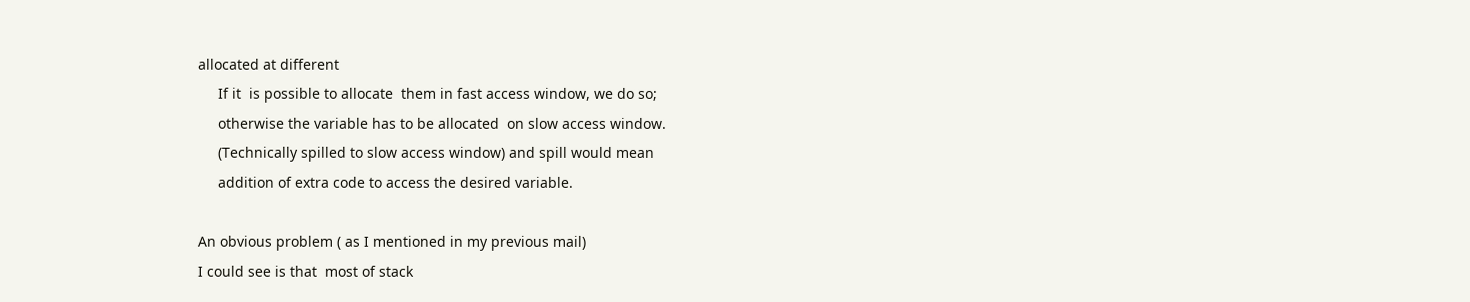allocated at different
     If it  is possible to allocate  them in fast access window, we do so;
     otherwise the variable has to be allocated  on slow access window.
     (Technically spilled to slow access window) and spill would mean
     addition of extra code to access the desired variable.

An obvious problem ( as I mentioned in my previous mail)
I could see is that  most of stack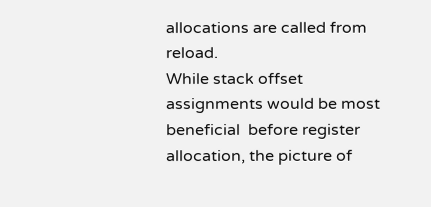allocations are called from reload.
While stack offset assignments would be most   beneficial  before register
allocation, the picture of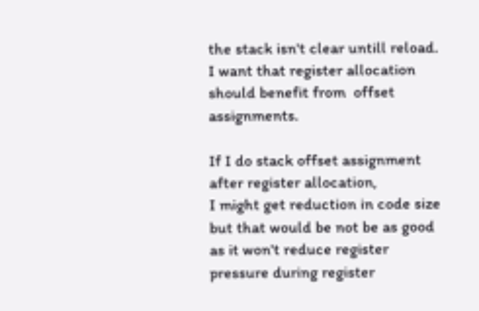the stack isn't clear untill reload.
I want that register allocation should benefit from  offset assignments.

If I do stack offset assignment after register allocation,
I might get reduction in code size but that would be not be as good
as it won't reduce register pressure during register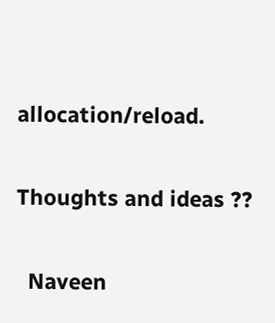allocation/reload.

Thoughts and ideas ??

  Naveen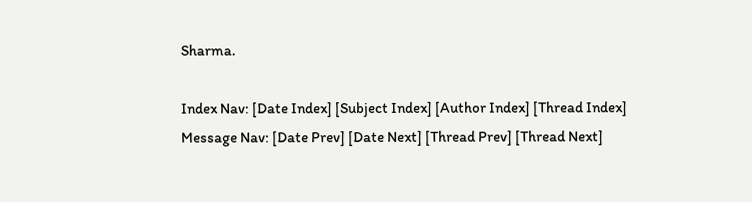Sharma.

Index Nav: [Date Index] [Subject Index] [Author Index] [Thread Index]
Message Nav: [Date Prev] [Date Next] [Thread Prev] [Thread Next]